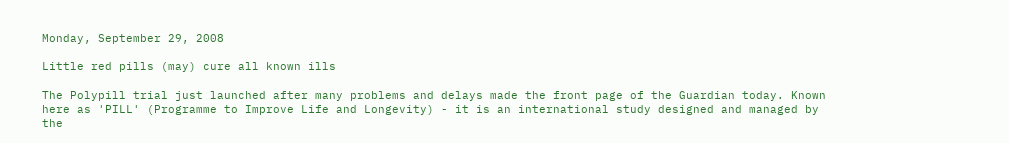Monday, September 29, 2008

Little red pills (may) cure all known ills

The Polypill trial just launched after many problems and delays made the front page of the Guardian today. Known here as 'PILL' (Programme to Improve Life and Longevity) - it is an international study designed and managed by the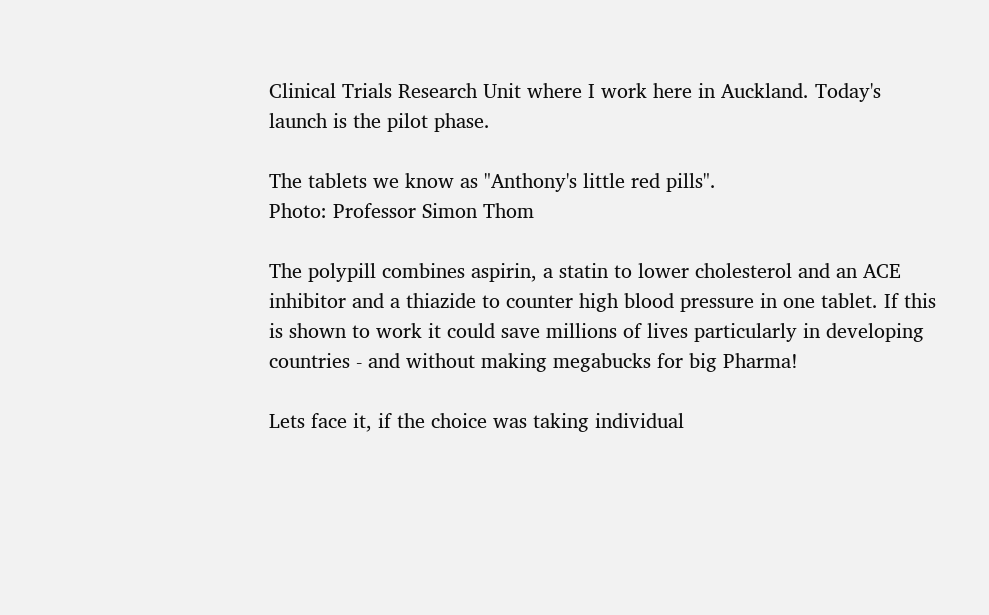Clinical Trials Research Unit where I work here in Auckland. Today's launch is the pilot phase.

The tablets we know as "Anthony's little red pills".
Photo: Professor Simon Thom

The polypill combines aspirin, a statin to lower cholesterol and an ACE inhibitor and a thiazide to counter high blood pressure in one tablet. If this is shown to work it could save millions of lives particularly in developing countries - and without making megabucks for big Pharma!

Lets face it, if the choice was taking individual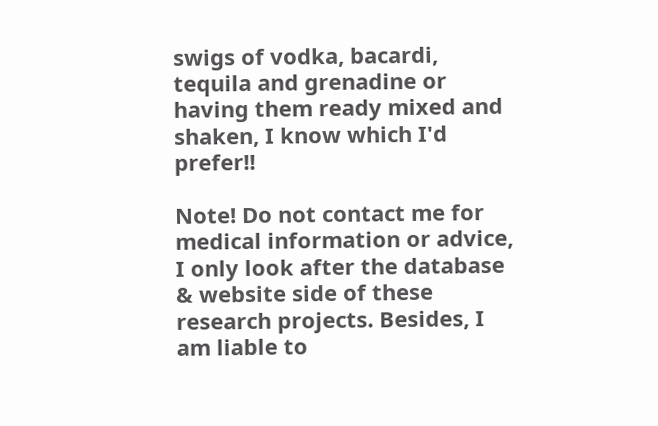swigs of vodka, bacardi, tequila and grenadine or having them ready mixed and shaken, I know which I'd prefer!!

Note! Do not contact me for medical information or advice, I only look after the database & website side of these research projects. Besides, I am liable to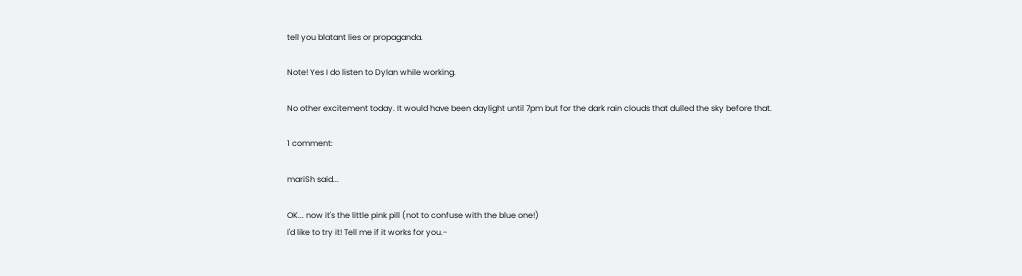tell you blatant lies or propaganda.

Note! Yes I do listen to Dylan while working.

No other excitement today. It would have been daylight until 7pm but for the dark rain clouds that dulled the sky before that.

1 comment:

mariSh said...

OK... now it's the little pink pill (not to confuse with the blue one!)
I'd like to try it! Tell me if it works for you.-